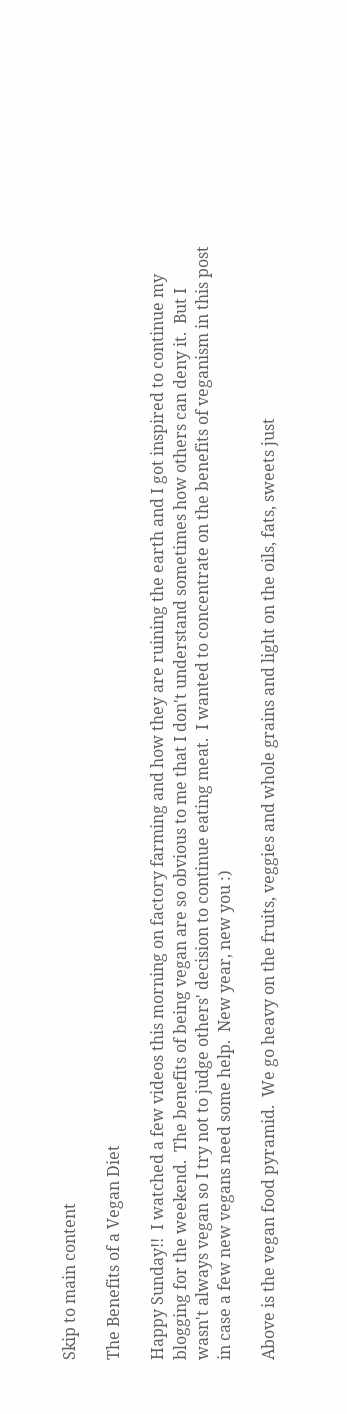Skip to main content

The Benefits of a Vegan Diet

Happy Sunday!!  I watched a few videos this morning on factory farming and how they are ruining the earth and I got inspired to continue my blogging for the weekend.  The benefits of being vegan are so obvious to me that I don't understand sometimes how others can deny it.  But I wasn't always vegan so I try not to judge others' decision to continue eating meat.  I wanted to concentrate on the benefits of veganism in this post in case a few new vegans need some help.  New year, new you :)

Above is the vegan food pyramid.  We go heavy on the fruits, veggies and whole grains and light on the oils, fats, sweets just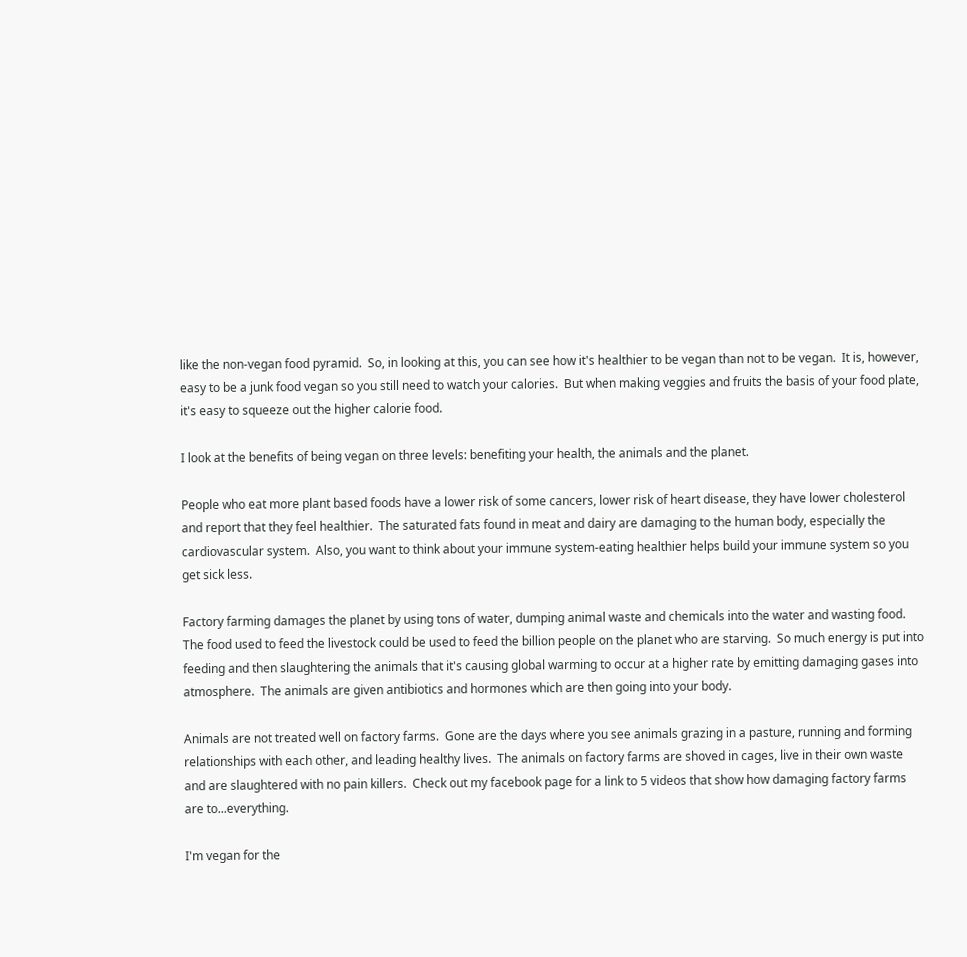like the non-vegan food pyramid.  So, in looking at this, you can see how it's healthier to be vegan than not to be vegan.  It is, however, easy to be a junk food vegan so you still need to watch your calories.  But when making veggies and fruits the basis of your food plate, it's easy to squeeze out the higher calorie food.

I look at the benefits of being vegan on three levels: benefiting your health, the animals and the planet.

People who eat more plant based foods have a lower risk of some cancers, lower risk of heart disease, they have lower cholesterol and report that they feel healthier.  The saturated fats found in meat and dairy are damaging to the human body, especially the cardiovascular system.  Also, you want to think about your immune system-eating healthier helps build your immune system so you get sick less.

Factory farming damages the planet by using tons of water, dumping animal waste and chemicals into the water and wasting food.  The food used to feed the livestock could be used to feed the billion people on the planet who are starving.  So much energy is put into feeding and then slaughtering the animals that it's causing global warming to occur at a higher rate by emitting damaging gases into atmosphere.  The animals are given antibiotics and hormones which are then going into your body.

Animals are not treated well on factory farms.  Gone are the days where you see animals grazing in a pasture, running and forming relationships with each other, and leading healthy lives.  The animals on factory farms are shoved in cages, live in their own waste and are slaughtered with no pain killers.  Check out my facebook page for a link to 5 videos that show how damaging factory farms are to...everything.

I'm vegan for the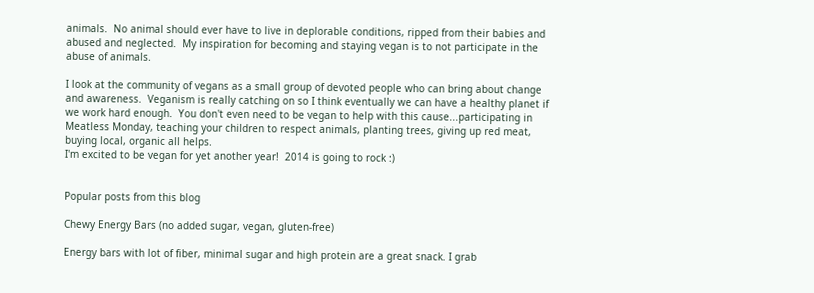animals.  No animal should ever have to live in deplorable conditions, ripped from their babies and abused and neglected.  My inspiration for becoming and staying vegan is to not participate in the abuse of animals.

I look at the community of vegans as a small group of devoted people who can bring about change and awareness.  Veganism is really catching on so I think eventually we can have a healthy planet if we work hard enough.  You don't even need to be vegan to help with this cause...participating in Meatless Monday, teaching your children to respect animals, planting trees, giving up red meat, buying local, organic all helps.
I'm excited to be vegan for yet another year!  2014 is going to rock :)


Popular posts from this blog

Chewy Energy Bars (no added sugar, vegan, gluten-free)

Energy bars with lot of fiber, minimal sugar and high protein are a great snack. I grab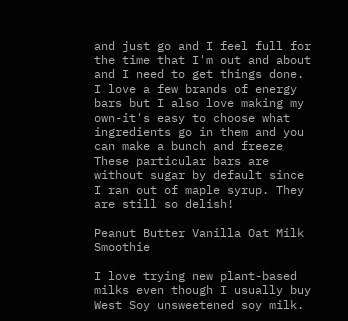and just go and I feel full for the time that I'm out and about and I need to get things done. I love a few brands of energy bars but I also love making my own-it's easy to choose what ingredients go in them and you can make a bunch and freeze These particular bars are without sugar by default since I ran out of maple syrup. They are still so delish!

Peanut Butter Vanilla Oat Milk Smoothie

I love trying new plant-based milks even though I usually buy West Soy unsweetened soy milk.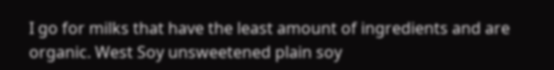I go for milks that have the least amount of ingredients and are organic. West Soy unsweetened plain soy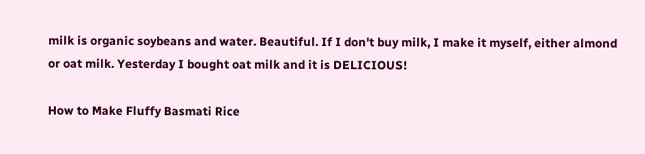milk is organic soybeans and water. Beautiful. If I don't buy milk, I make it myself, either almond or oat milk. Yesterday I bought oat milk and it is DELICIOUS!

How to Make Fluffy Basmati Rice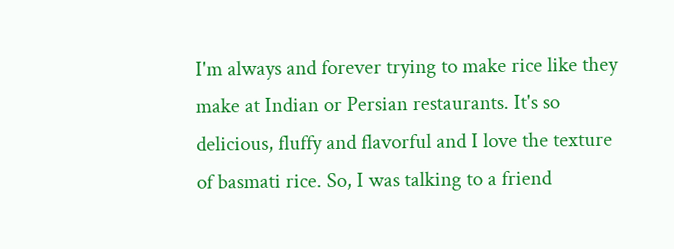I'm always and forever trying to make rice like they make at Indian or Persian restaurants. It's so delicious, fluffy and flavorful and I love the texture of basmati rice. So, I was talking to a friend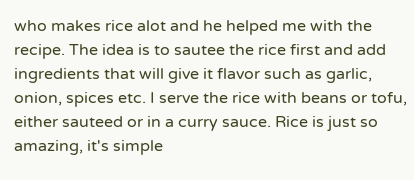who makes rice alot and he helped me with the recipe. The idea is to sautee the rice first and add ingredients that will give it flavor such as garlic, onion, spices etc. I serve the rice with beans or tofu, either sauteed or in a curry sauce. Rice is just so amazing, it's simple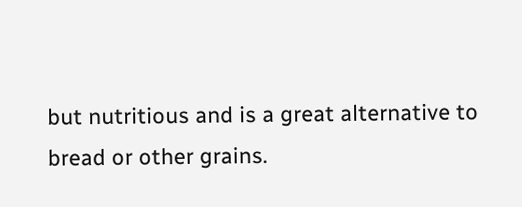but nutritious and is a great alternative to bread or other grains.